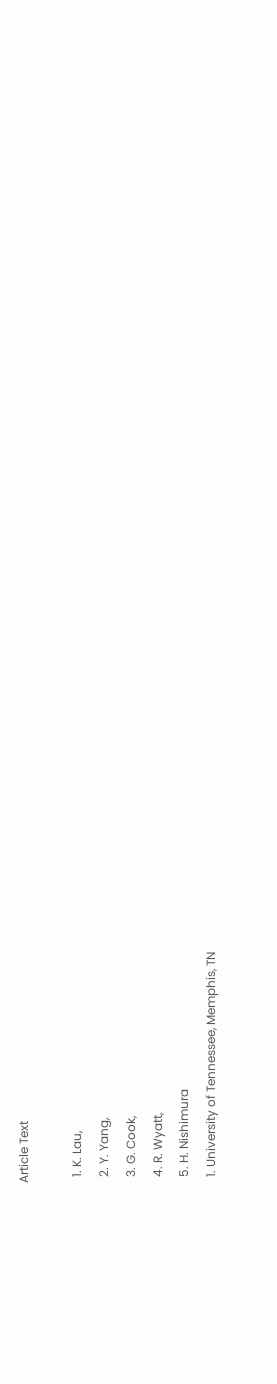Article Text

  1. K. Lau,
  2. Y. Yang,
  3. G. Cook,
  4. R. Wyatt,
  5. H. Nishimura
  1. University of Tennessee, Memphis, TN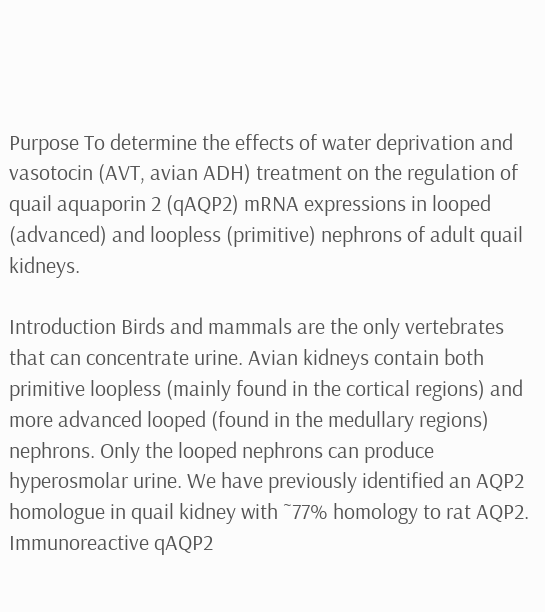Purpose To determine the effects of water deprivation and vasotocin (AVT, avian ADH) treatment on the regulation of quail aquaporin 2 (qAQP2) mRNA expressions in looped (advanced) and loopless (primitive) nephrons of adult quail kidneys.

Introduction Birds and mammals are the only vertebrates that can concentrate urine. Avian kidneys contain both primitive loopless (mainly found in the cortical regions) and more advanced looped (found in the medullary regions) nephrons. Only the looped nephrons can produce hyperosmolar urine. We have previously identified an AQP2 homologue in quail kidney with ˜77% homology to rat AQP2. Immunoreactive qAQP2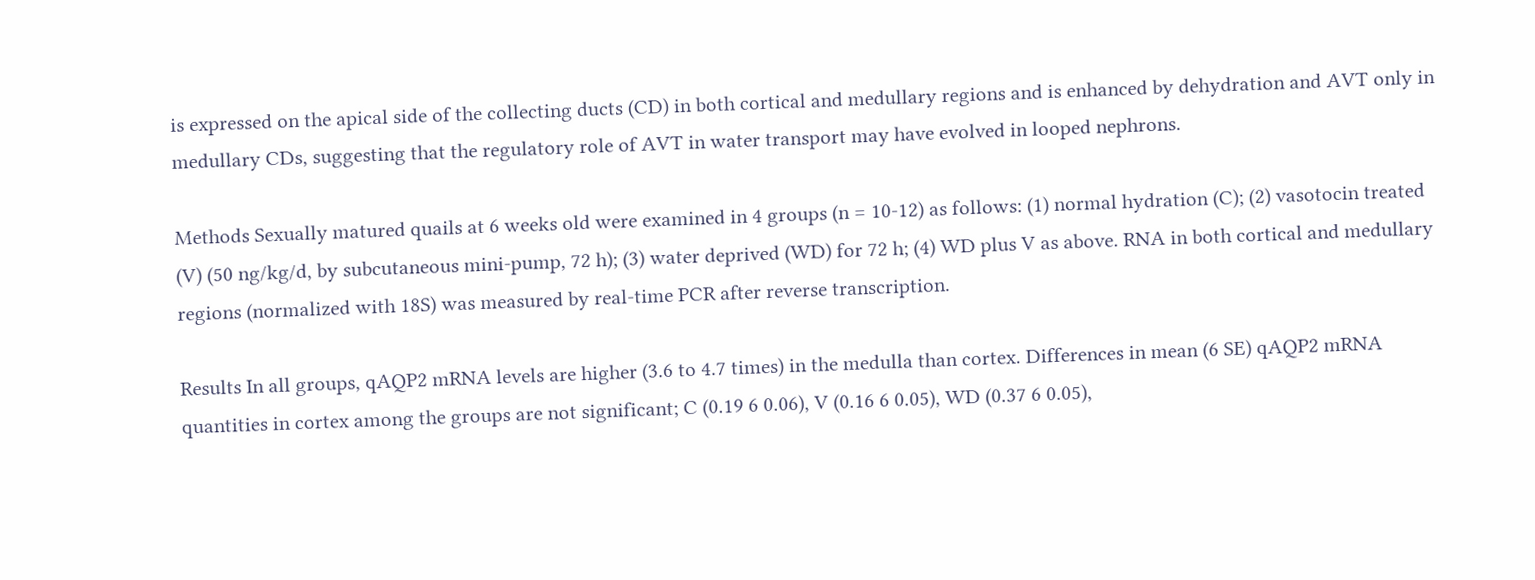is expressed on the apical side of the collecting ducts (CD) in both cortical and medullary regions and is enhanced by dehydration and AVT only in medullary CDs, suggesting that the regulatory role of AVT in water transport may have evolved in looped nephrons.

Methods Sexually matured quails at 6 weeks old were examined in 4 groups (n = 10-12) as follows: (1) normal hydration (C); (2) vasotocin treated (V) (50 ng/kg/d, by subcutaneous mini-pump, 72 h); (3) water deprived (WD) for 72 h; (4) WD plus V as above. RNA in both cortical and medullary regions (normalized with 18S) was measured by real-time PCR after reverse transcription.

Results In all groups, qAQP2 mRNA levels are higher (3.6 to 4.7 times) in the medulla than cortex. Differences in mean (6 SE) qAQP2 mRNA quantities in cortex among the groups are not significant; C (0.19 6 0.06), V (0.16 6 0.05), WD (0.37 6 0.05),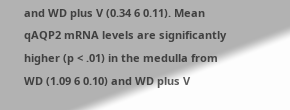and WD plus V (0.34 6 0.11). Mean qAQP2 mRNA levels are significantly higher (p < .01) in the medulla from WD (1.09 6 0.10) and WD plus V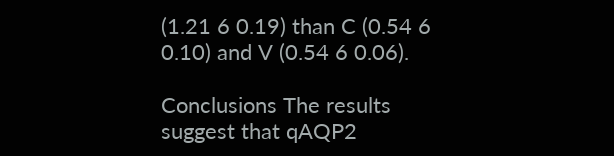(1.21 6 0.19) than C (0.54 6 0.10) and V (0.54 6 0.06).

Conclusions The results suggest that qAQP2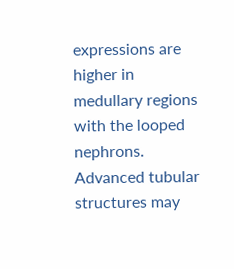expressions are higher in medullary regions with the looped nephrons. Advanced tubular structures may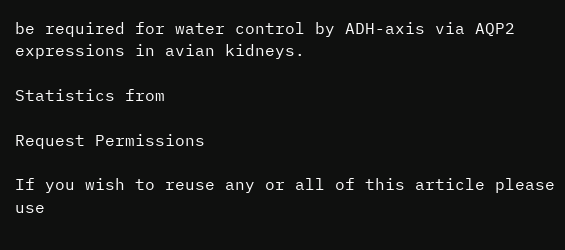be required for water control by ADH-axis via AQP2 expressions in avian kidneys.

Statistics from

Request Permissions

If you wish to reuse any or all of this article please use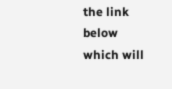the link below which will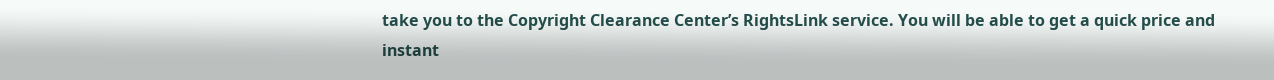take you to the Copyright Clearance Center’s RightsLink service. You will be able to get a quick price and instant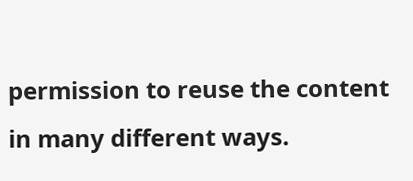permission to reuse the content in many different ways.